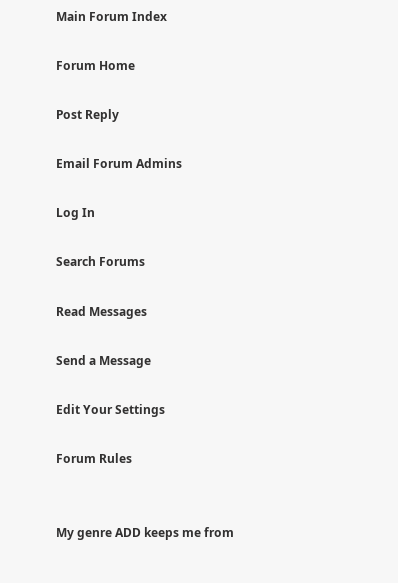Main Forum Index

Forum Home

Post Reply

Email Forum Admins

Log In

Search Forums

Read Messages

Send a Message

Edit Your Settings

Forum Rules


My genre ADD keeps me from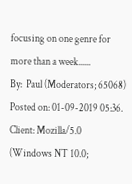focusing on one genre for more than a week......
By:  Paul (Moderators; 65068)
Posted on: 01-09-2019 05:36.
Client: Mozilla/5.0 (Windows NT 10.0;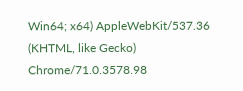Win64; x64) AppleWebKit/537.36 (KHTML, like Gecko) Chrome/71.0.3578.98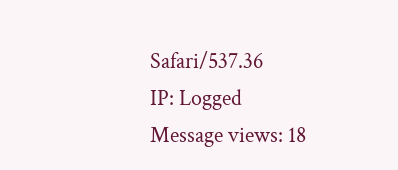Safari/537.36
IP: Logged
Message views: 18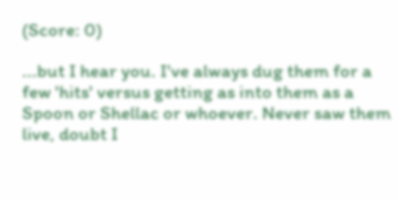(Score: 0)

...but I hear you. I've always dug them for a few 'hits' versus getting as into them as a Spoon or Shellac or whoever. Never saw them live, doubt I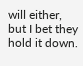will either, but I bet they hold it down.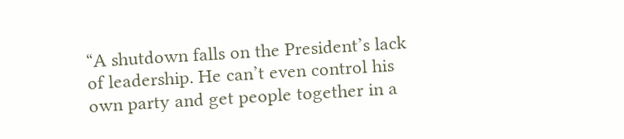“A shutdown falls on the President’s lack of leadership. He can’t even control his own party and get people together in a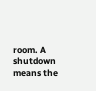room. A shutdown means the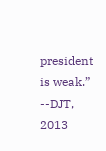president is weak.” --DJT, 2013